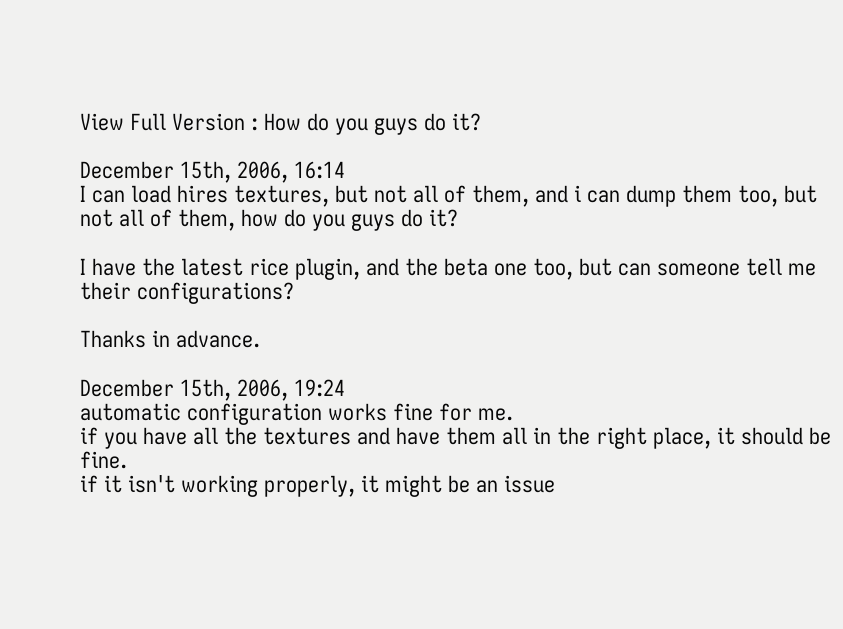View Full Version : How do you guys do it?

December 15th, 2006, 16:14
I can load hires textures, but not all of them, and i can dump them too, but not all of them, how do you guys do it?

I have the latest rice plugin, and the beta one too, but can someone tell me their configurations?

Thanks in advance.

December 15th, 2006, 19:24
automatic configuration works fine for me.
if you have all the textures and have them all in the right place, it should be fine.
if it isn't working properly, it might be an issue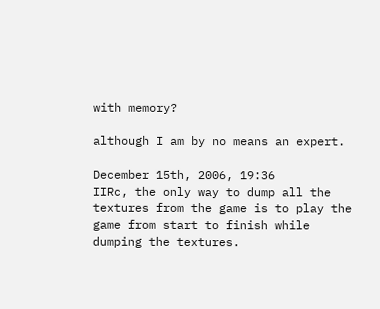with memory?

although I am by no means an expert.

December 15th, 2006, 19:36
IIRc, the only way to dump all the textures from the game is to play the game from start to finish while dumping the textures.